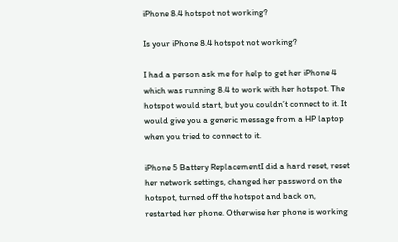iPhone 8.4 hotspot not working?

Is your iPhone 8.4 hotspot not working?

I had a person ask me for help to get her iPhone 4 which was running 8.4 to work with her hotspot. The hotspot would start, but you couldn’t connect to it. It would give you a generic message from a HP laptop when you tried to connect to it.

iPhone 5 Battery ReplacementI did a hard reset, reset her network settings, changed her password on the hotspot, turned off the hotspot and back on, restarted her phone. Otherwise her phone is working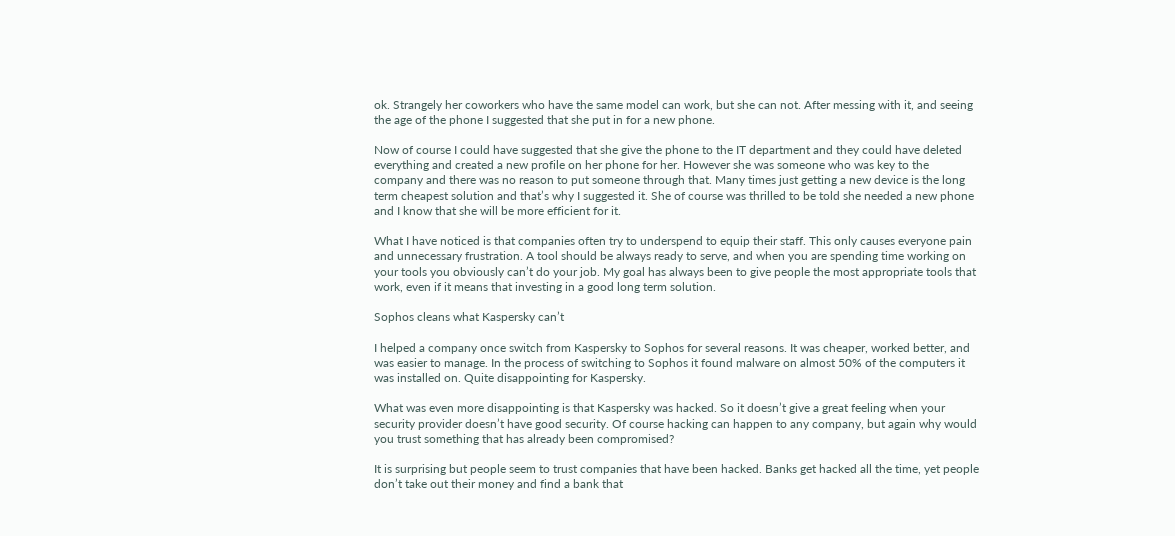ok. Strangely her coworkers who have the same model can work, but she can not. After messing with it, and seeing the age of the phone I suggested that she put in for a new phone.

Now of course I could have suggested that she give the phone to the IT department and they could have deleted everything and created a new profile on her phone for her. However she was someone who was key to the company and there was no reason to put someone through that. Many times just getting a new device is the long term cheapest solution and that’s why I suggested it. She of course was thrilled to be told she needed a new phone and I know that she will be more efficient for it.

What I have noticed is that companies often try to underspend to equip their staff. This only causes everyone pain and unnecessary frustration. A tool should be always ready to serve, and when you are spending time working on your tools you obviously can’t do your job. My goal has always been to give people the most appropriate tools that work, even if it means that investing in a good long term solution.

Sophos cleans what Kaspersky can’t

I helped a company once switch from Kaspersky to Sophos for several reasons. It was cheaper, worked better, and was easier to manage. In the process of switching to Sophos it found malware on almost 50% of the computers it was installed on. Quite disappointing for Kaspersky.

What was even more disappointing is that Kaspersky was hacked. So it doesn’t give a great feeling when your security provider doesn’t have good security. Of course hacking can happen to any company, but again why would you trust something that has already been compromised?

It is surprising but people seem to trust companies that have been hacked. Banks get hacked all the time, yet people don’t take out their money and find a bank that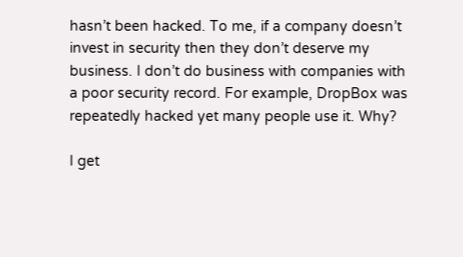hasn’t been hacked. To me, if a company doesn’t invest in security then they don’t deserve my business. I don’t do business with companies with a poor security record. For example, DropBox was repeatedly hacked yet many people use it. Why?

I get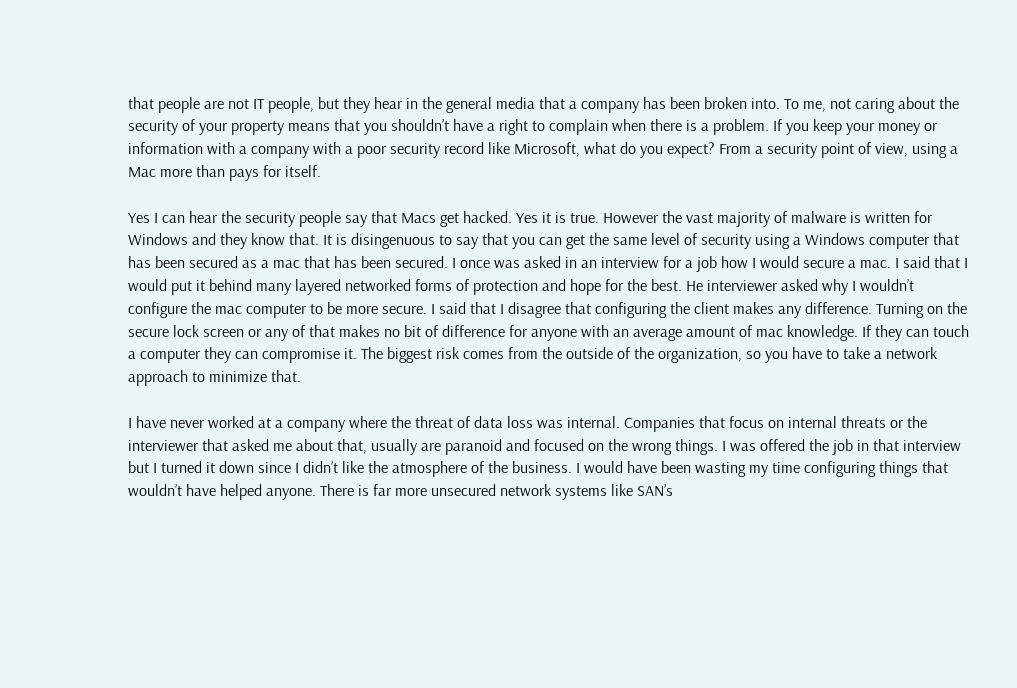that people are not IT people, but they hear in the general media that a company has been broken into. To me, not caring about the security of your property means that you shouldn’t have a right to complain when there is a problem. If you keep your money or information with a company with a poor security record like Microsoft, what do you expect? From a security point of view, using a Mac more than pays for itself.

Yes I can hear the security people say that Macs get hacked. Yes it is true. However the vast majority of malware is written for Windows and they know that. It is disingenuous to say that you can get the same level of security using a Windows computer that has been secured as a mac that has been secured. I once was asked in an interview for a job how I would secure a mac. I said that I would put it behind many layered networked forms of protection and hope for the best. He interviewer asked why I wouldn’t configure the mac computer to be more secure. I said that I disagree that configuring the client makes any difference. Turning on the secure lock screen or any of that makes no bit of difference for anyone with an average amount of mac knowledge. If they can touch a computer they can compromise it. The biggest risk comes from the outside of the organization, so you have to take a network approach to minimize that.

I have never worked at a company where the threat of data loss was internal. Companies that focus on internal threats or the interviewer that asked me about that, usually are paranoid and focused on the wrong things. I was offered the job in that interview but I turned it down since I didn’t like the atmosphere of the business. I would have been wasting my time configuring things that wouldn’t have helped anyone. There is far more unsecured network systems like SAN’s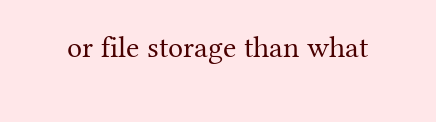or file storage than what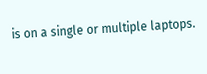is on a single or multiple laptops.